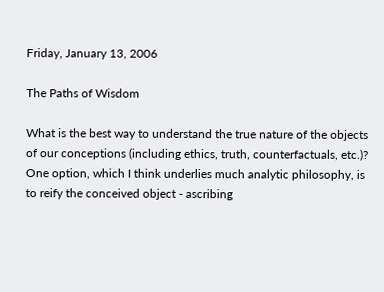Friday, January 13, 2006

The Paths of Wisdom

What is the best way to understand the true nature of the objects of our conceptions (including ethics, truth, counterfactuals, etc.)? One option, which I think underlies much analytic philosophy, is to reify the conceived object - ascribing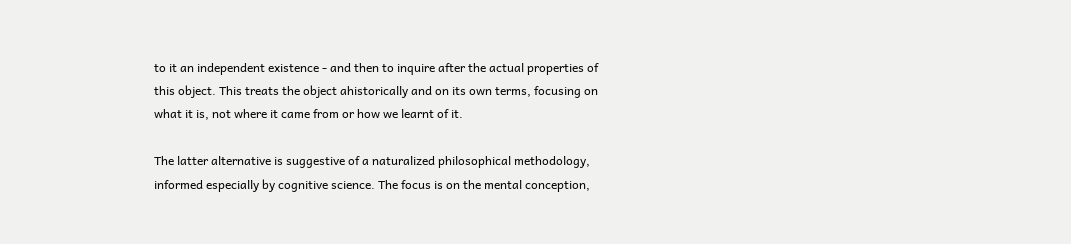to it an independent existence - and then to inquire after the actual properties of this object. This treats the object ahistorically and on its own terms, focusing on what it is, not where it came from or how we learnt of it.

The latter alternative is suggestive of a naturalized philosophical methodology, informed especially by cognitive science. The focus is on the mental conception,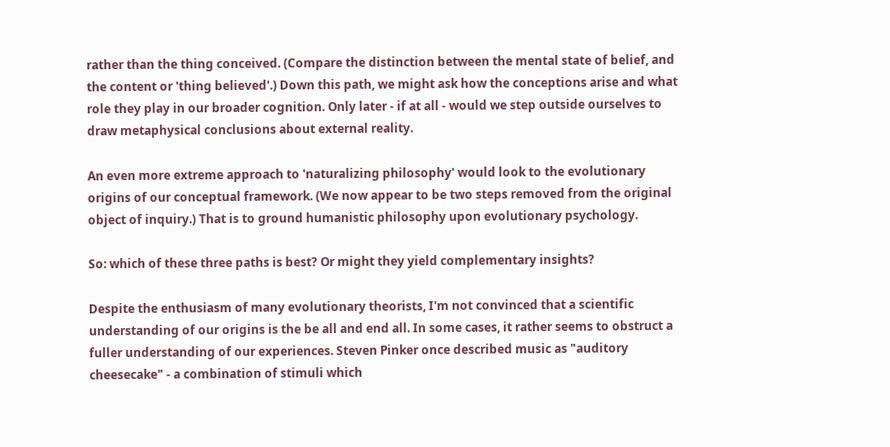rather than the thing conceived. (Compare the distinction between the mental state of belief, and the content or 'thing believed'.) Down this path, we might ask how the conceptions arise and what role they play in our broader cognition. Only later - if at all - would we step outside ourselves to draw metaphysical conclusions about external reality.

An even more extreme approach to 'naturalizing philosophy' would look to the evolutionary origins of our conceptual framework. (We now appear to be two steps removed from the original object of inquiry.) That is to ground humanistic philosophy upon evolutionary psychology.

So: which of these three paths is best? Or might they yield complementary insights?

Despite the enthusiasm of many evolutionary theorists, I'm not convinced that a scientific understanding of our origins is the be all and end all. In some cases, it rather seems to obstruct a fuller understanding of our experiences. Steven Pinker once described music as "auditory cheesecake" - a combination of stimuli which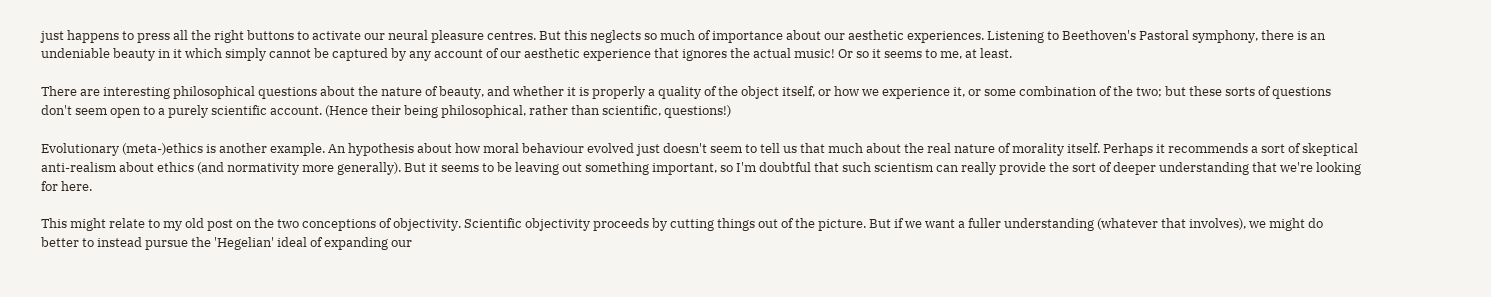just happens to press all the right buttons to activate our neural pleasure centres. But this neglects so much of importance about our aesthetic experiences. Listening to Beethoven's Pastoral symphony, there is an undeniable beauty in it which simply cannot be captured by any account of our aesthetic experience that ignores the actual music! Or so it seems to me, at least.

There are interesting philosophical questions about the nature of beauty, and whether it is properly a quality of the object itself, or how we experience it, or some combination of the two; but these sorts of questions don't seem open to a purely scientific account. (Hence their being philosophical, rather than scientific, questions!)

Evolutionary (meta-)ethics is another example. An hypothesis about how moral behaviour evolved just doesn't seem to tell us that much about the real nature of morality itself. Perhaps it recommends a sort of skeptical anti-realism about ethics (and normativity more generally). But it seems to be leaving out something important, so I'm doubtful that such scientism can really provide the sort of deeper understanding that we're looking for here.

This might relate to my old post on the two conceptions of objectivity. Scientific objectivity proceeds by cutting things out of the picture. But if we want a fuller understanding (whatever that involves), we might do better to instead pursue the 'Hegelian' ideal of expanding our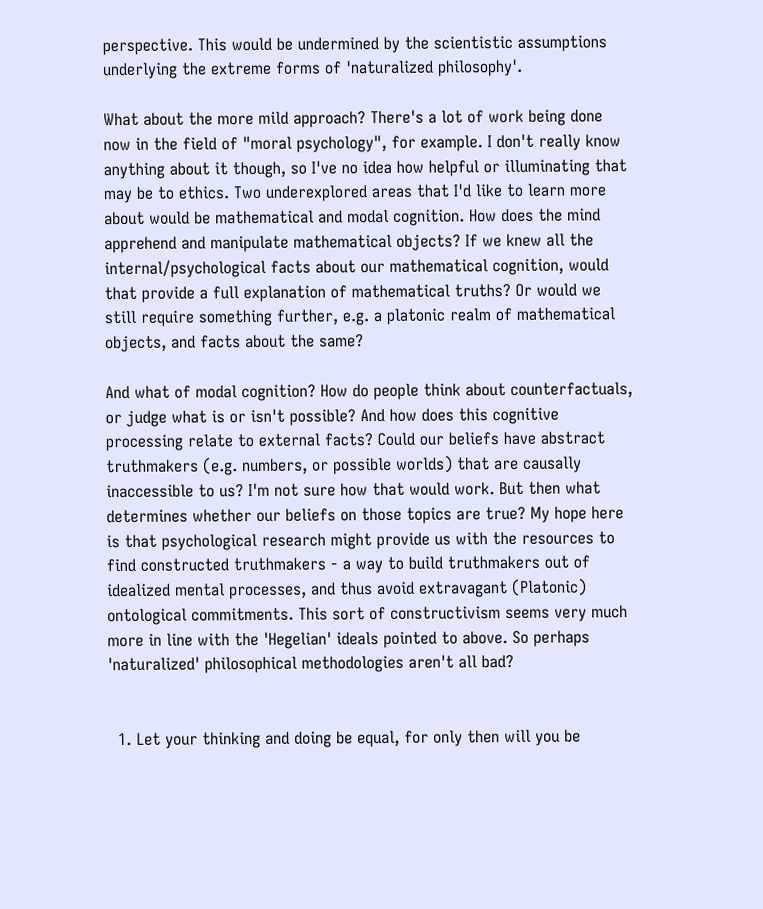perspective. This would be undermined by the scientistic assumptions underlying the extreme forms of 'naturalized philosophy'.

What about the more mild approach? There's a lot of work being done now in the field of "moral psychology", for example. I don't really know anything about it though, so I've no idea how helpful or illuminating that may be to ethics. Two underexplored areas that I'd like to learn more about would be mathematical and modal cognition. How does the mind apprehend and manipulate mathematical objects? If we knew all the internal/psychological facts about our mathematical cognition, would that provide a full explanation of mathematical truths? Or would we still require something further, e.g. a platonic realm of mathematical objects, and facts about the same?

And what of modal cognition? How do people think about counterfactuals, or judge what is or isn't possible? And how does this cognitive processing relate to external facts? Could our beliefs have abstract truthmakers (e.g. numbers, or possible worlds) that are causally inaccessible to us? I'm not sure how that would work. But then what determines whether our beliefs on those topics are true? My hope here is that psychological research might provide us with the resources to find constructed truthmakers - a way to build truthmakers out of idealized mental processes, and thus avoid extravagant (Platonic) ontological commitments. This sort of constructivism seems very much more in line with the 'Hegelian' ideals pointed to above. So perhaps 'naturalized' philosophical methodologies aren't all bad?


  1. Let your thinking and doing be equal, for only then will you be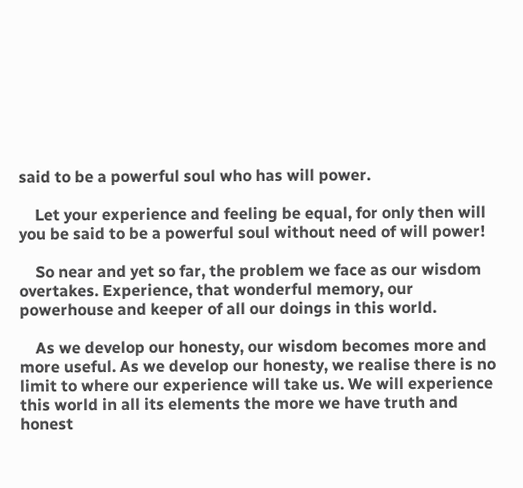said to be a powerful soul who has will power.

    Let your experience and feeling be equal, for only then will you be said to be a powerful soul without need of will power!

    So near and yet so far, the problem we face as our wisdom overtakes. Experience, that wonderful memory, our powerhouse and keeper of all our doings in this world.

    As we develop our honesty, our wisdom becomes more and more useful. As we develop our honesty, we realise there is no limit to where our experience will take us. We will experience this world in all its elements the more we have truth and honest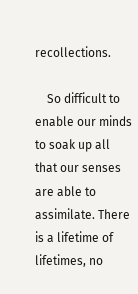recollections.

    So difficult to enable our minds to soak up all that our senses are able to assimilate. There is a lifetime of lifetimes, no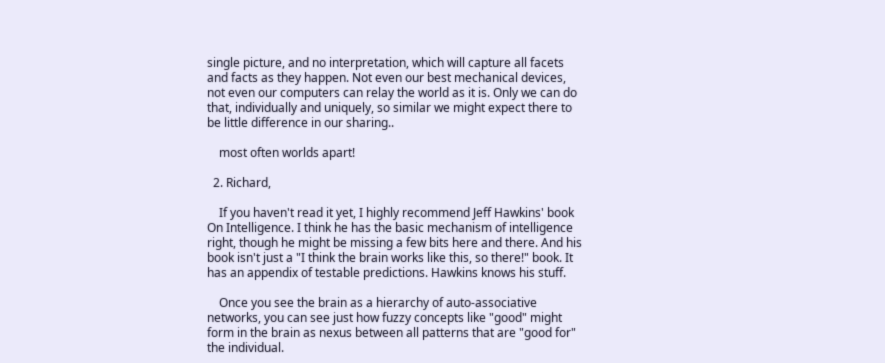single picture, and no interpretation, which will capture all facets and facts as they happen. Not even our best mechanical devices, not even our computers can relay the world as it is. Only we can do that, individually and uniquely, so similar we might expect there to be little difference in our sharing..

    most often worlds apart!

  2. Richard,

    If you haven't read it yet, I highly recommend Jeff Hawkins' book On Intelligence. I think he has the basic mechanism of intelligence right, though he might be missing a few bits here and there. And his book isn't just a "I think the brain works like this, so there!" book. It has an appendix of testable predictions. Hawkins knows his stuff.

    Once you see the brain as a hierarchy of auto-associative networks, you can see just how fuzzy concepts like "good" might form in the brain as nexus between all patterns that are "good for" the individual.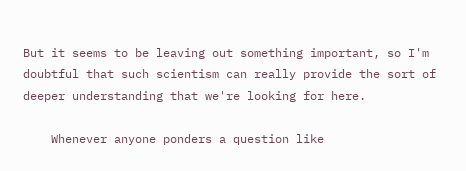But it seems to be leaving out something important, so I'm doubtful that such scientism can really provide the sort of deeper understanding that we're looking for here.

    Whenever anyone ponders a question like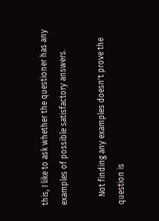this, I like to ask whether the questioner has any examples of possible satisfactory answers.

    Not finding any examples doesn't prove the question is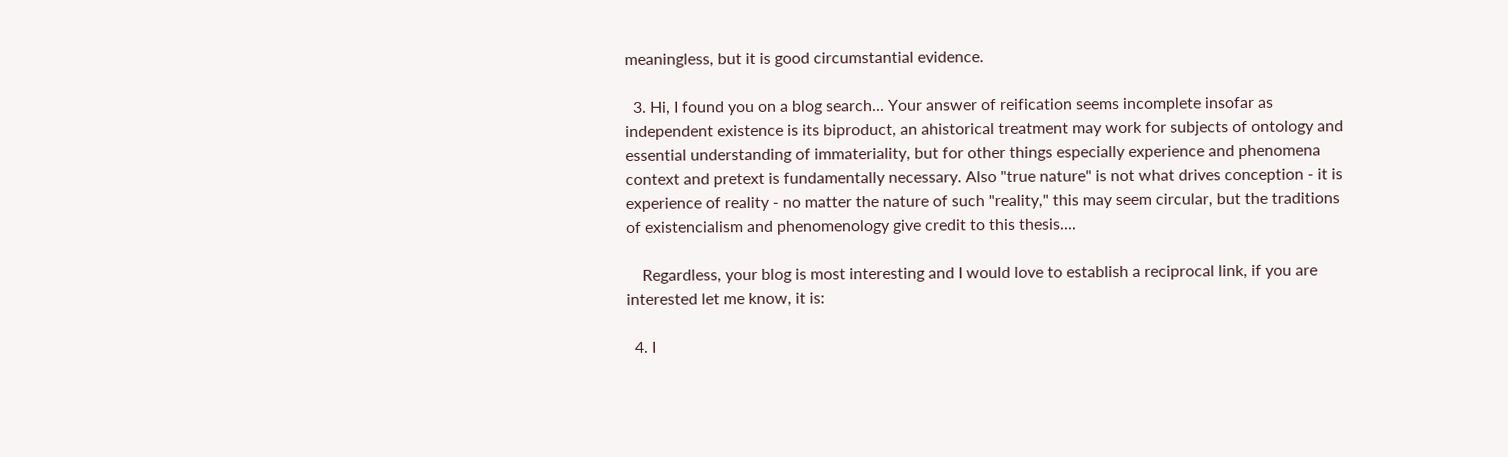meaningless, but it is good circumstantial evidence.

  3. Hi, I found you on a blog search... Your answer of reification seems incomplete insofar as independent existence is its biproduct, an ahistorical treatment may work for subjects of ontology and essential understanding of immateriality, but for other things especially experience and phenomena context and pretext is fundamentally necessary. Also "true nature" is not what drives conception - it is experience of reality - no matter the nature of such "reality," this may seem circular, but the traditions of existencialism and phenomenology give credit to this thesis....

    Regardless, your blog is most interesting and I would love to establish a reciprocal link, if you are interested let me know, it is:

  4. I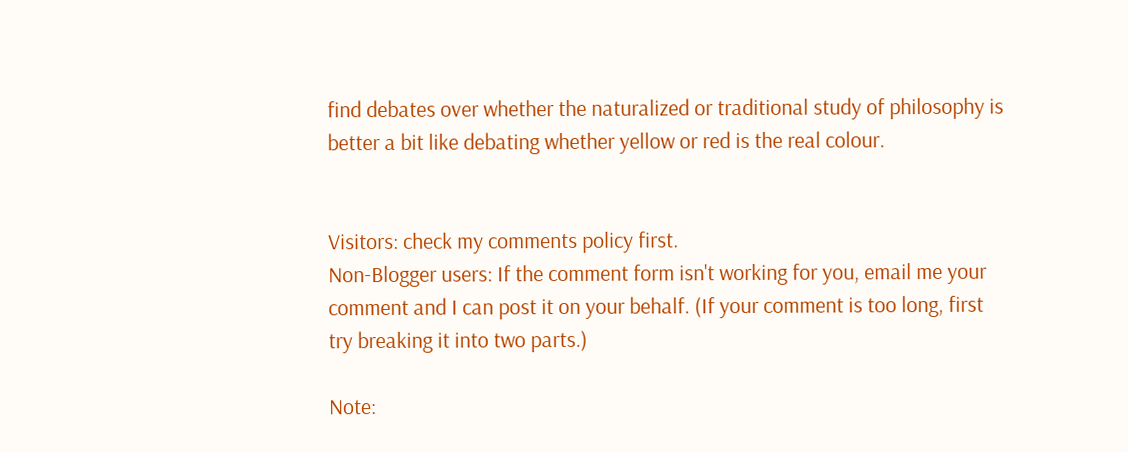find debates over whether the naturalized or traditional study of philosophy is better a bit like debating whether yellow or red is the real colour.


Visitors: check my comments policy first.
Non-Blogger users: If the comment form isn't working for you, email me your comment and I can post it on your behalf. (If your comment is too long, first try breaking it into two parts.)

Note: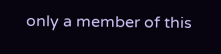only a member of this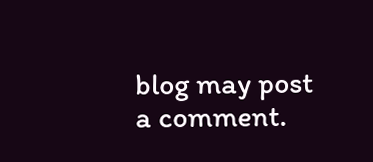blog may post a comment.